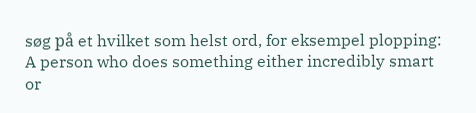søg på et hvilket som helst ord, for eksempel plopping:
A person who does something either incredibly smart or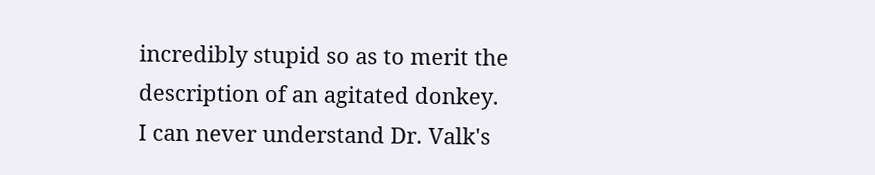incredibly stupid so as to merit the description of an agitated donkey.
I can never understand Dr. Valk's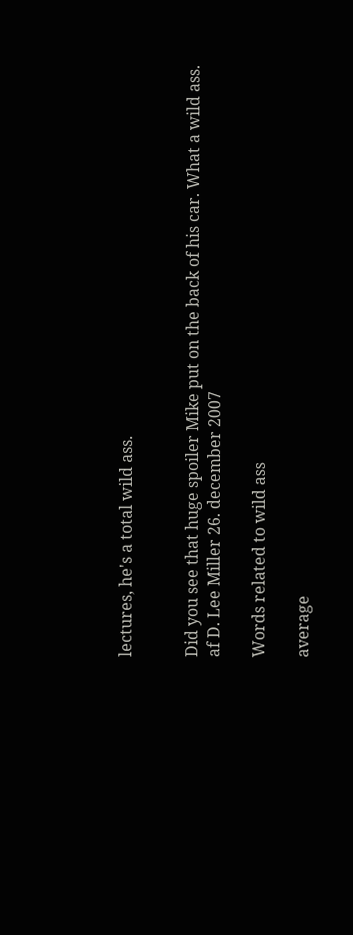lectures, he's a total wild ass.


Did you see that huge spoiler Mike put on the back of his car. What a wild ass.
af D. Lee Miller 26. december 2007

Words related to wild ass

average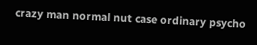crazy man normal nut case ordinary psycho